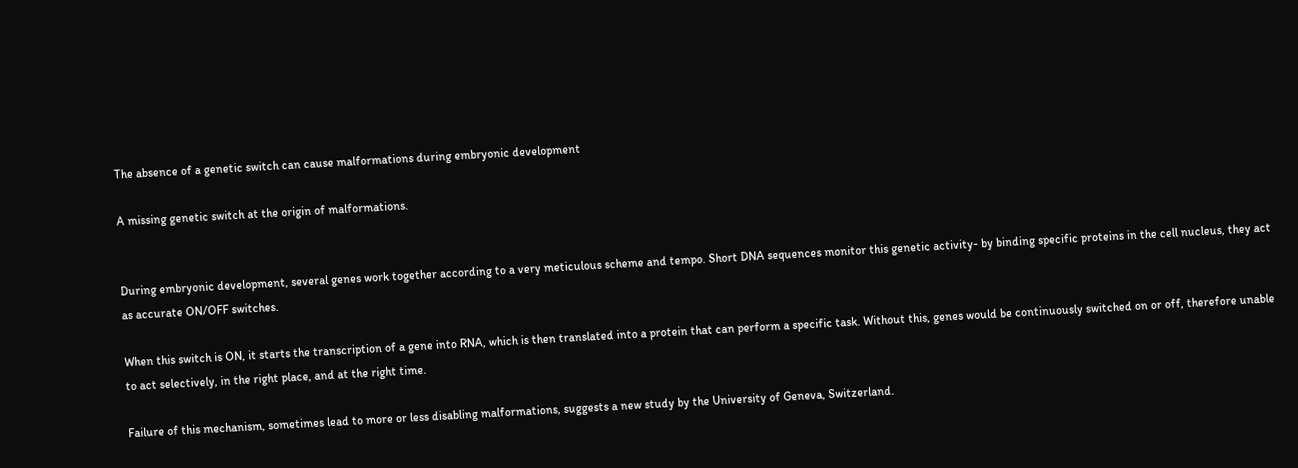The absence of a genetic switch can cause malformations during embryonic development

A missing genetic switch at the origin of malformations.


During embryonic development, several genes work together according to a very meticulous scheme and tempo. Short DNA sequences monitor this genetic activity- by binding specific proteins in the cell nucleus, they act as accurate ON/OFF switches.

When this switch is ON, it starts the transcription of a gene into RNA, which is then translated into a protein that can perform a specific task. Without this, genes would be continuously switched on or off, therefore unable to act selectively, in the right place, and at the right time.

Failure of this mechanism, sometimes lead to more or less disabling malformations, suggests a new study by the University of Geneva, Switzerland.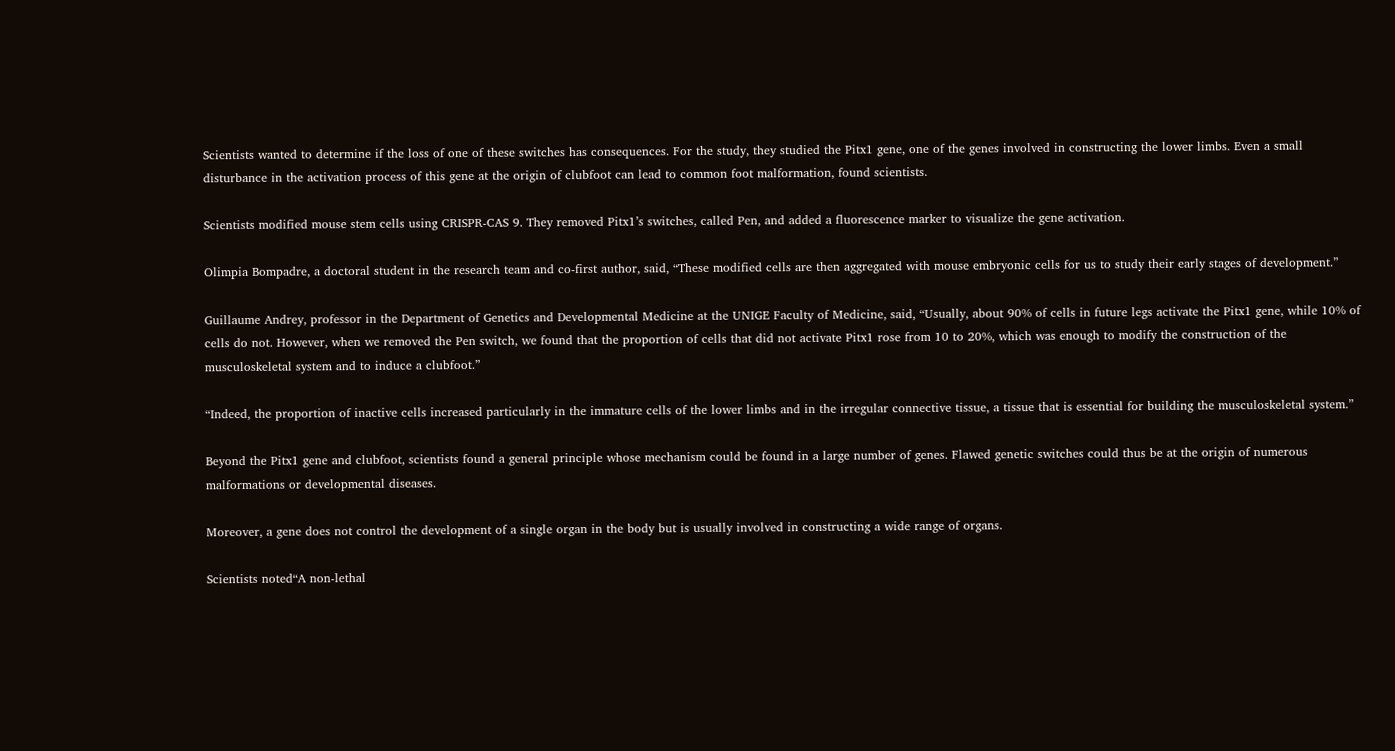Scientists wanted to determine if the loss of one of these switches has consequences. For the study, they studied the Pitx1 gene, one of the genes involved in constructing the lower limbs. Even a small disturbance in the activation process of this gene at the origin of clubfoot can lead to common foot malformation, found scientists.

Scientists modified mouse stem cells using CRISPR-CAS 9. They removed Pitx1’s switches, called Pen, and added a fluorescence marker to visualize the gene activation.

Olimpia Bompadre, a doctoral student in the research team and co-first author, said, “These modified cells are then aggregated with mouse embryonic cells for us to study their early stages of development.”

Guillaume Andrey, professor in the Department of Genetics and Developmental Medicine at the UNIGE Faculty of Medicine, said, “Usually, about 90% of cells in future legs activate the Pitx1 gene, while 10% of cells do not. However, when we removed the Pen switch, we found that the proportion of cells that did not activate Pitx1 rose from 10 to 20%, which was enough to modify the construction of the musculoskeletal system and to induce a clubfoot.”

“Indeed, the proportion of inactive cells increased particularly in the immature cells of the lower limbs and in the irregular connective tissue, a tissue that is essential for building the musculoskeletal system.”

Beyond the Pitx1 gene and clubfoot, scientists found a general principle whose mechanism could be found in a large number of genes. Flawed genetic switches could thus be at the origin of numerous malformations or developmental diseases.

Moreover, a gene does not control the development of a single organ in the body but is usually involved in constructing a wide range of organs.

Scientists noted“A non-lethal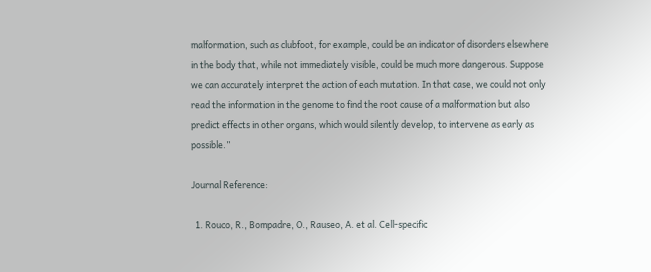malformation, such as clubfoot, for example, could be an indicator of disorders elsewhere in the body that, while not immediately visible, could be much more dangerous. Suppose we can accurately interpret the action of each mutation. In that case, we could not only read the information in the genome to find the root cause of a malformation but also predict effects in other organs, which would silently develop, to intervene as early as possible.”

Journal Reference:

  1. Rouco, R., Bompadre, O., Rauseo, A. et al. Cell-specific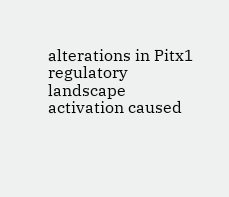alterations in Pitx1 regulatory landscape activation caused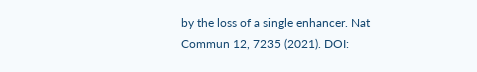by the loss of a single enhancer. Nat Commun 12, 7235 (2021). DOI: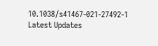10.1038/s41467-021-27492-1
Latest Updates